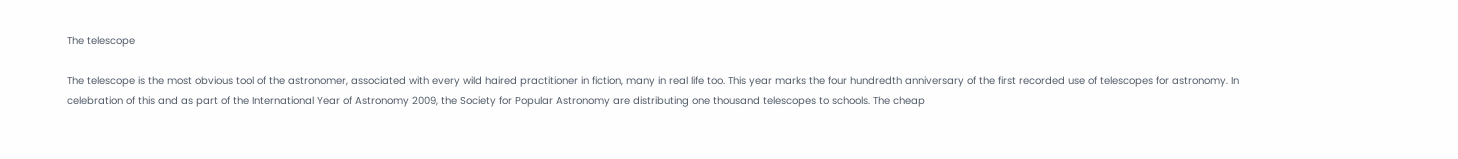The telescope

The telescope is the most obvious tool of the astronomer, associated with every wild haired practitioner in fiction, many in real life too. This year marks the four hundredth anniversary of the first recorded use of telescopes for astronomy. In celebration of this and as part of the International Year of Astronomy 2009, the Society for Popular Astronomy are distributing one thousand telescopes to schools. The cheap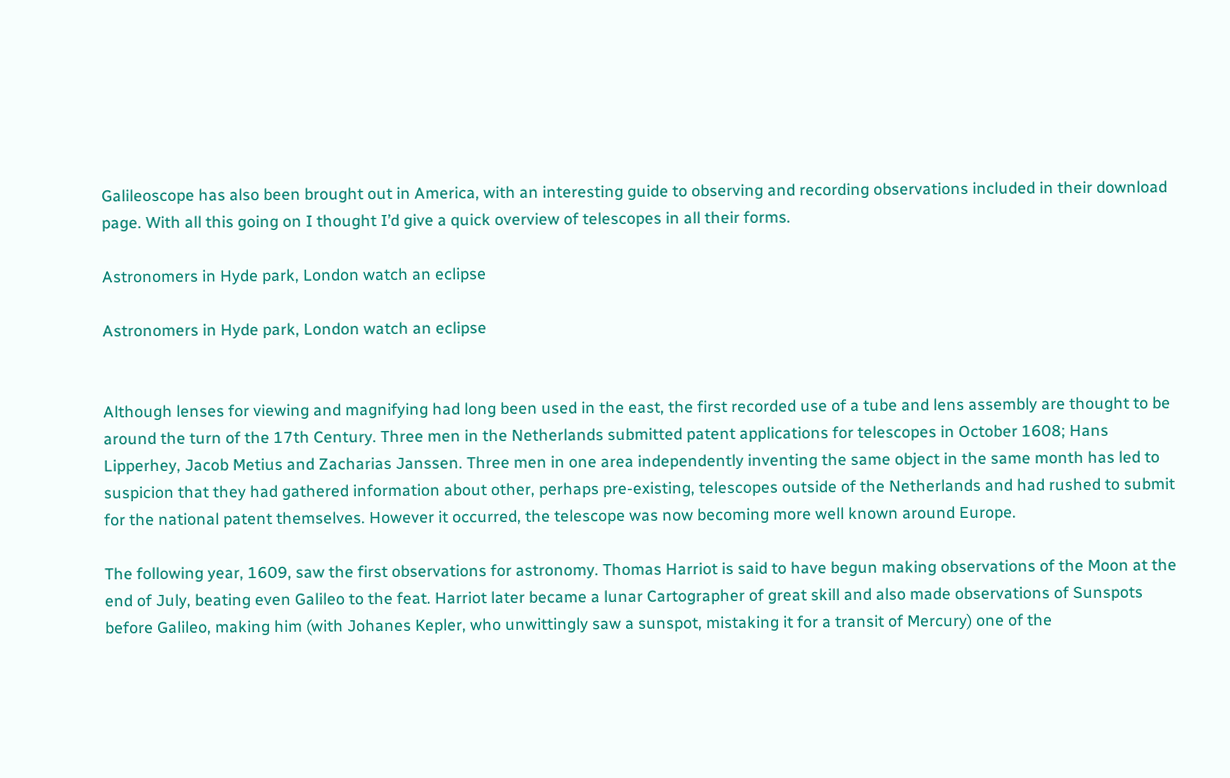Galileoscope has also been brought out in America, with an interesting guide to observing and recording observations included in their download page. With all this going on I thought I’d give a quick overview of telescopes in all their forms.

Astronomers in Hyde park, London watch an eclipse

Astronomers in Hyde park, London watch an eclipse


Although lenses for viewing and magnifying had long been used in the east, the first recorded use of a tube and lens assembly are thought to be around the turn of the 17th Century. Three men in the Netherlands submitted patent applications for telescopes in October 1608; Hans Lipperhey, Jacob Metius and Zacharias Janssen. Three men in one area independently inventing the same object in the same month has led to suspicion that they had gathered information about other, perhaps pre-existing, telescopes outside of the Netherlands and had rushed to submit for the national patent themselves. However it occurred, the telescope was now becoming more well known around Europe.

The following year, 1609, saw the first observations for astronomy. Thomas Harriot is said to have begun making observations of the Moon at the end of July, beating even Galileo to the feat. Harriot later became a lunar Cartographer of great skill and also made observations of Sunspots before Galileo, making him (with Johanes Kepler, who unwittingly saw a sunspot, mistaking it for a transit of Mercury) one of the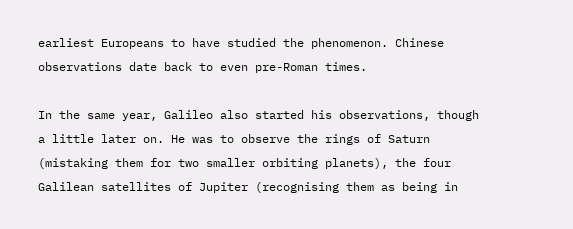earliest Europeans to have studied the phenomenon. Chinese observations date back to even pre-Roman times.

In the same year, Galileo also started his observations, though a little later on. He was to observe the rings of Saturn (mistaking them for two smaller orbiting planets), the four Galilean satellites of Jupiter (recognising them as being in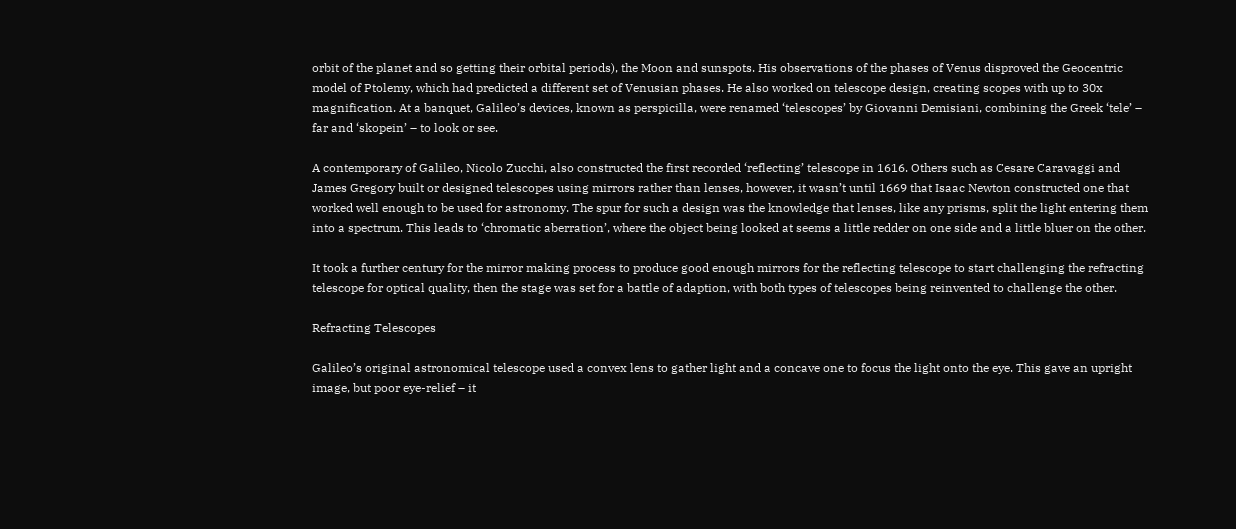orbit of the planet and so getting their orbital periods), the Moon and sunspots. His observations of the phases of Venus disproved the Geocentric model of Ptolemy, which had predicted a different set of Venusian phases. He also worked on telescope design, creating scopes with up to 30x magnification. At a banquet, Galileo’s devices, known as perspicilla, were renamed ‘telescopes’ by Giovanni Demisiani, combining the Greek ‘tele’ – far and ‘skopein’ – to look or see.

A contemporary of Galileo, Nicolo Zucchi, also constructed the first recorded ‘reflecting’ telescope in 1616. Others such as Cesare Caravaggi and James Gregory built or designed telescopes using mirrors rather than lenses, however, it wasn’t until 1669 that Isaac Newton constructed one that worked well enough to be used for astronomy. The spur for such a design was the knowledge that lenses, like any prisms, split the light entering them into a spectrum. This leads to ‘chromatic aberration’, where the object being looked at seems a little redder on one side and a little bluer on the other.

It took a further century for the mirror making process to produce good enough mirrors for the reflecting telescope to start challenging the refracting telescope for optical quality, then the stage was set for a battle of adaption, with both types of telescopes being reinvented to challenge the other.

Refracting Telescopes

Galileo’s original astronomical telescope used a convex lens to gather light and a concave one to focus the light onto the eye. This gave an upright image, but poor eye-relief – it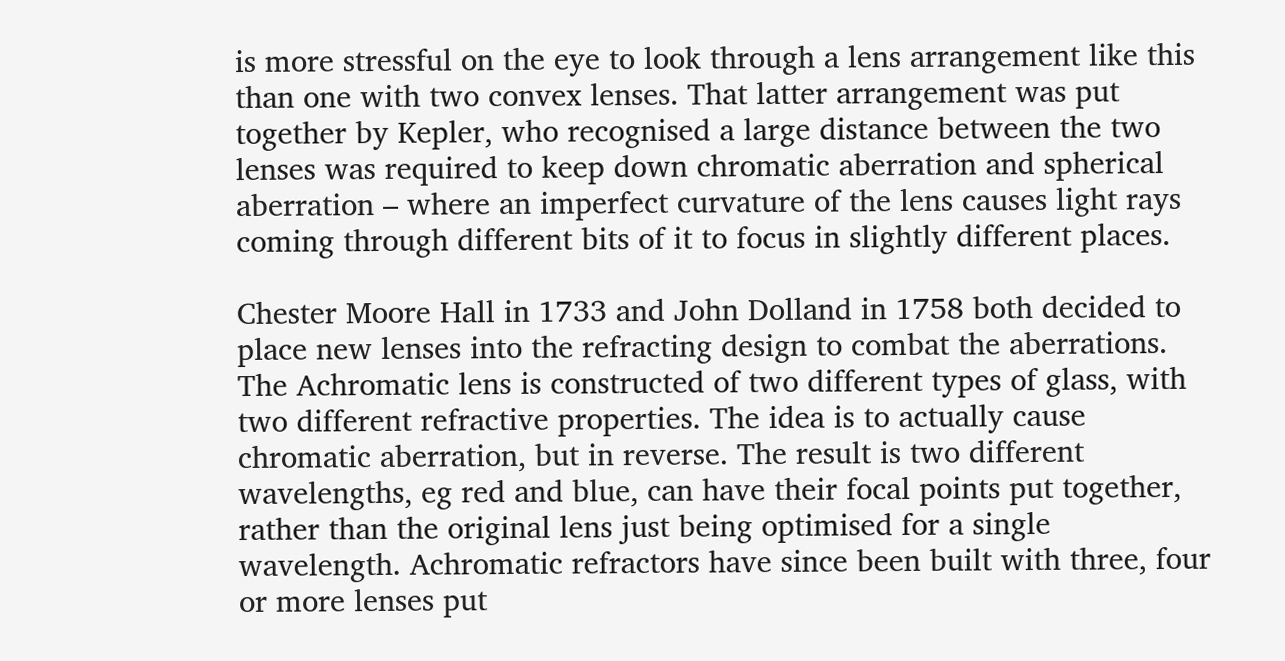is more stressful on the eye to look through a lens arrangement like this than one with two convex lenses. That latter arrangement was put together by Kepler, who recognised a large distance between the two lenses was required to keep down chromatic aberration and spherical aberration – where an imperfect curvature of the lens causes light rays coming through different bits of it to focus in slightly different places.

Chester Moore Hall in 1733 and John Dolland in 1758 both decided to place new lenses into the refracting design to combat the aberrations. The Achromatic lens is constructed of two different types of glass, with two different refractive properties. The idea is to actually cause chromatic aberration, but in reverse. The result is two different wavelengths, eg red and blue, can have their focal points put together, rather than the original lens just being optimised for a single wavelength. Achromatic refractors have since been built with three, four or more lenses put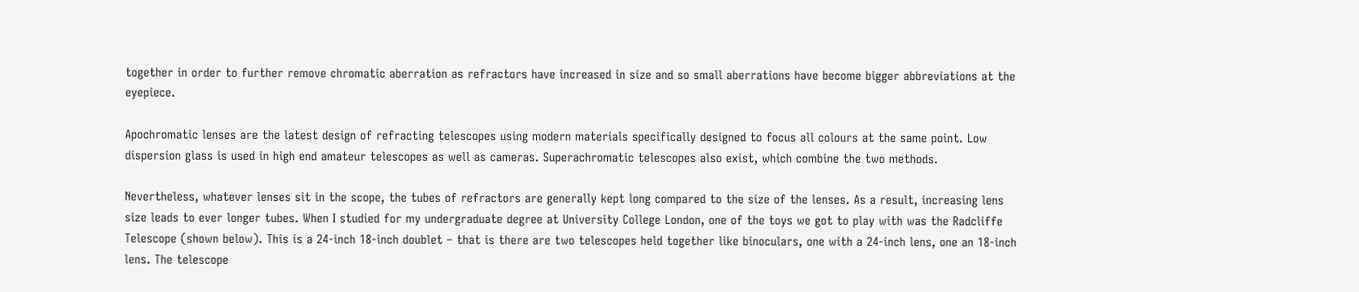together in order to further remove chromatic aberration as refractors have increased in size and so small aberrations have become bigger abbreviations at the eyepiece.

Apochromatic lenses are the latest design of refracting telescopes using modern materials specifically designed to focus all colours at the same point. Low dispersion glass is used in high end amateur telescopes as well as cameras. Superachromatic telescopes also exist, which combine the two methods.

Nevertheless, whatever lenses sit in the scope, the tubes of refractors are generally kept long compared to the size of the lenses. As a result, increasing lens size leads to ever longer tubes. When I studied for my undergraduate degree at University College London, one of the toys we got to play with was the Radcliffe Telescope (shown below). This is a 24-inch 18-inch doublet – that is there are two telescopes held together like binoculars, one with a 24-inch lens, one an 18-inch lens. The telescope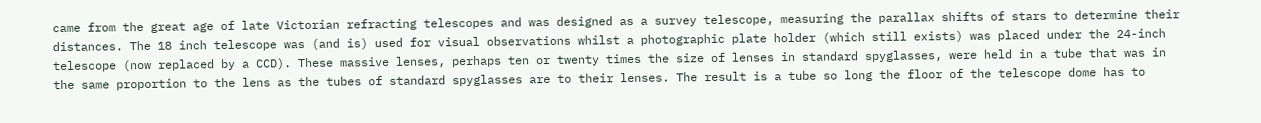came from the great age of late Victorian refracting telescopes and was designed as a survey telescope, measuring the parallax shifts of stars to determine their distances. The 18 inch telescope was (and is) used for visual observations whilst a photographic plate holder (which still exists) was placed under the 24-inch telescope (now replaced by a CCD). These massive lenses, perhaps ten or twenty times the size of lenses in standard spyglasses, were held in a tube that was in the same proportion to the lens as the tubes of standard spyglasses are to their lenses. The result is a tube so long the floor of the telescope dome has to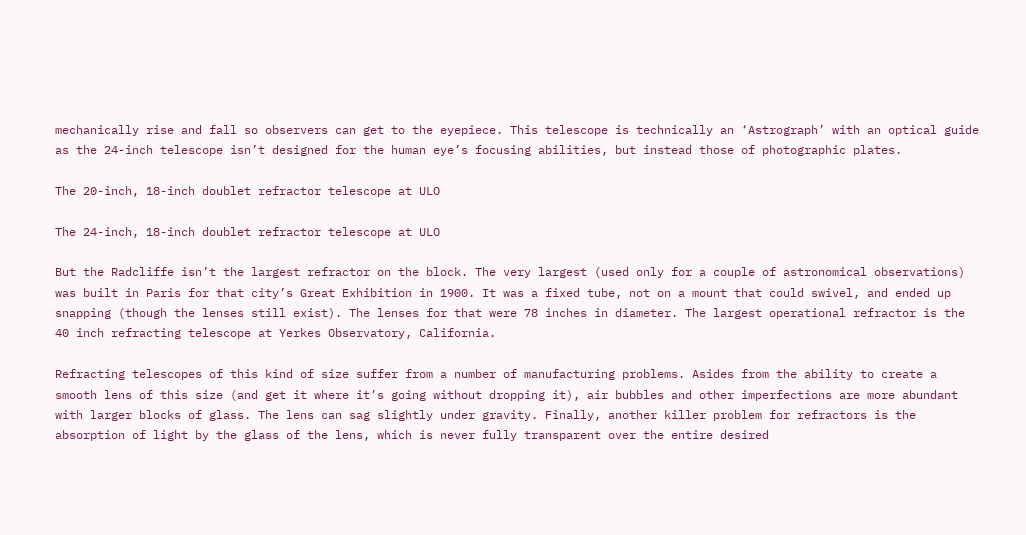mechanically rise and fall so observers can get to the eyepiece. This telescope is technically an ‘Astrograph’ with an optical guide as the 24-inch telescope isn’t designed for the human eye’s focusing abilities, but instead those of photographic plates.

The 20-inch, 18-inch doublet refractor telescope at ULO

The 24-inch, 18-inch doublet refractor telescope at ULO

But the Radcliffe isn’t the largest refractor on the block. The very largest (used only for a couple of astronomical observations) was built in Paris for that city’s Great Exhibition in 1900. It was a fixed tube, not on a mount that could swivel, and ended up snapping (though the lenses still exist). The lenses for that were 78 inches in diameter. The largest operational refractor is the 40 inch refracting telescope at Yerkes Observatory, California.

Refracting telescopes of this kind of size suffer from a number of manufacturing problems. Asides from the ability to create a smooth lens of this size (and get it where it’s going without dropping it), air bubbles and other imperfections are more abundant with larger blocks of glass. The lens can sag slightly under gravity. Finally, another killer problem for refractors is the absorption of light by the glass of the lens, which is never fully transparent over the entire desired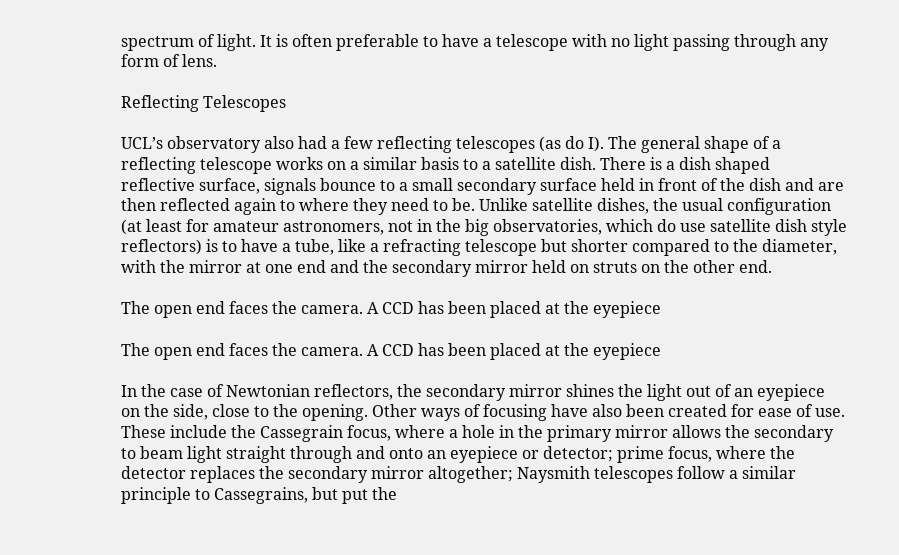spectrum of light. It is often preferable to have a telescope with no light passing through any form of lens.

Reflecting Telescopes

UCL’s observatory also had a few reflecting telescopes (as do I). The general shape of a reflecting telescope works on a similar basis to a satellite dish. There is a dish shaped reflective surface, signals bounce to a small secondary surface held in front of the dish and are then reflected again to where they need to be. Unlike satellite dishes, the usual configuration (at least for amateur astronomers, not in the big observatories, which do use satellite dish style reflectors) is to have a tube, like a refracting telescope but shorter compared to the diameter, with the mirror at one end and the secondary mirror held on struts on the other end.

The open end faces the camera. A CCD has been placed at the eyepiece

The open end faces the camera. A CCD has been placed at the eyepiece

In the case of Newtonian reflectors, the secondary mirror shines the light out of an eyepiece on the side, close to the opening. Other ways of focusing have also been created for ease of use. These include the Cassegrain focus, where a hole in the primary mirror allows the secondary to beam light straight through and onto an eyepiece or detector; prime focus, where the detector replaces the secondary mirror altogether; Naysmith telescopes follow a similar principle to Cassegrains, but put the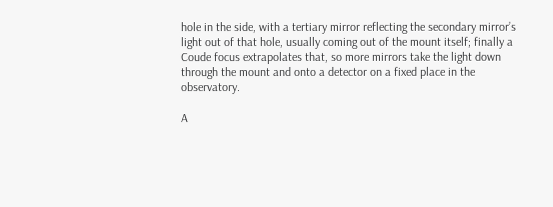hole in the side, with a tertiary mirror reflecting the secondary mirror’s light out of that hole, usually coming out of the mount itself; finally a Coude focus extrapolates that, so more mirrors take the light down through the mount and onto a detector on a fixed place in the observatory.

A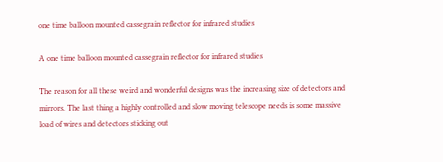one time balloon mounted cassegrain reflector for infrared studies

A one time balloon mounted cassegrain reflector for infrared studies

The reason for all these weird and wonderful designs was the increasing size of detectors and mirrors. The last thing a highly controlled and slow moving telescope needs is some massive load of wires and detectors sticking out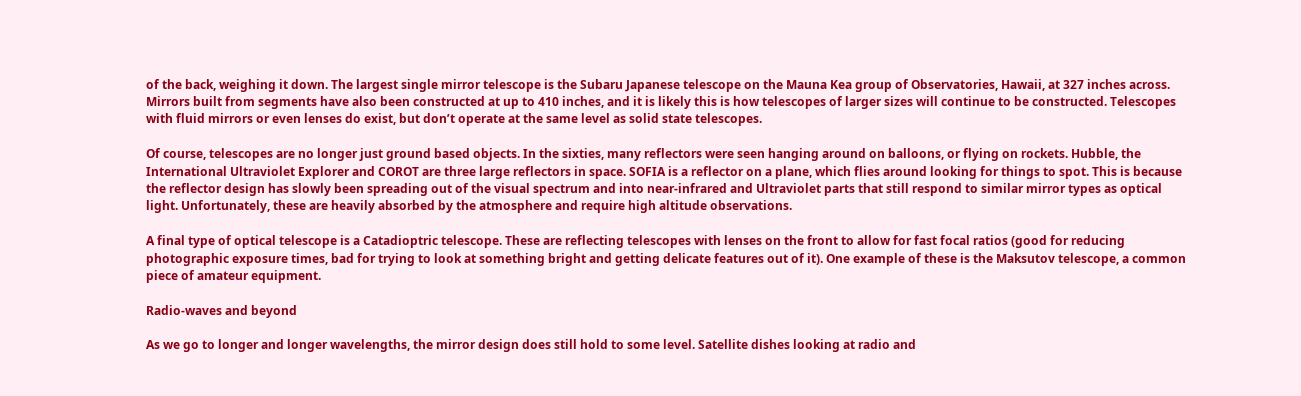of the back, weighing it down. The largest single mirror telescope is the Subaru Japanese telescope on the Mauna Kea group of Observatories, Hawaii, at 327 inches across. Mirrors built from segments have also been constructed at up to 410 inches, and it is likely this is how telescopes of larger sizes will continue to be constructed. Telescopes with fluid mirrors or even lenses do exist, but don’t operate at the same level as solid state telescopes.

Of course, telescopes are no longer just ground based objects. In the sixties, many reflectors were seen hanging around on balloons, or flying on rockets. Hubble, the International Ultraviolet Explorer and COROT are three large reflectors in space. SOFIA is a reflector on a plane, which flies around looking for things to spot. This is because the reflector design has slowly been spreading out of the visual spectrum and into near-infrared and Ultraviolet parts that still respond to similar mirror types as optical light. Unfortunately, these are heavily absorbed by the atmosphere and require high altitude observations.

A final type of optical telescope is a Catadioptric telescope. These are reflecting telescopes with lenses on the front to allow for fast focal ratios (good for reducing photographic exposure times, bad for trying to look at something bright and getting delicate features out of it). One example of these is the Maksutov telescope, a common piece of amateur equipment.

Radio-waves and beyond

As we go to longer and longer wavelengths, the mirror design does still hold to some level. Satellite dishes looking at radio and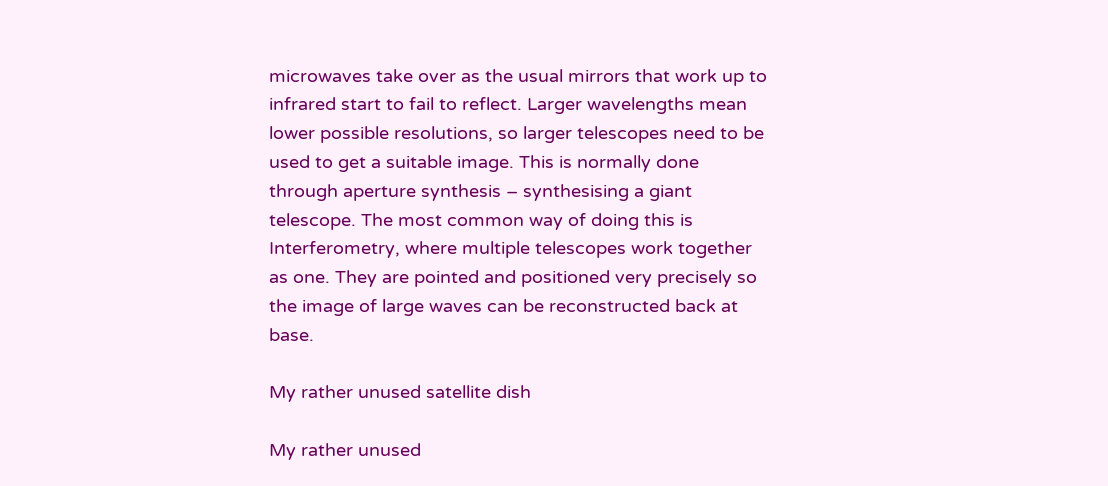microwaves take over as the usual mirrors that work up to infrared start to fail to reflect. Larger wavelengths mean lower possible resolutions, so larger telescopes need to be used to get a suitable image. This is normally done through aperture synthesis – synthesising a giant telescope. The most common way of doing this is Interferometry, where multiple telescopes work together as one. They are pointed and positioned very precisely so the image of large waves can be reconstructed back at base.

My rather unused satellite dish

My rather unused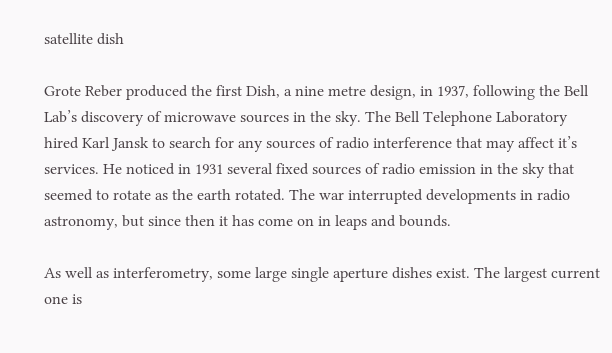satellite dish

Grote Reber produced the first Dish, a nine metre design, in 1937, following the Bell Lab’s discovery of microwave sources in the sky. The Bell Telephone Laboratory hired Karl Jansk to search for any sources of radio interference that may affect it’s services. He noticed in 1931 several fixed sources of radio emission in the sky that seemed to rotate as the earth rotated. The war interrupted developments in radio astronomy, but since then it has come on in leaps and bounds.

As well as interferometry, some large single aperture dishes exist. The largest current one is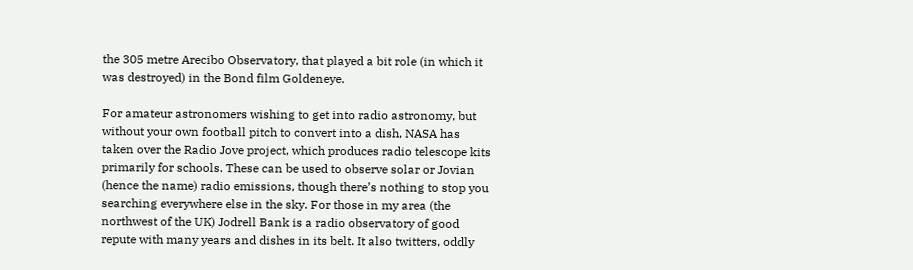the 305 metre Arecibo Observatory, that played a bit role (in which it was destroyed) in the Bond film Goldeneye.

For amateur astronomers wishing to get into radio astronomy, but without your own football pitch to convert into a dish, NASA has taken over the Radio Jove project, which produces radio telescope kits primarily for schools. These can be used to observe solar or Jovian (hence the name) radio emissions, though there’s nothing to stop you searching everywhere else in the sky. For those in my area (the northwest of the UK) Jodrell Bank is a radio observatory of good repute with many years and dishes in its belt. It also twitters, oddly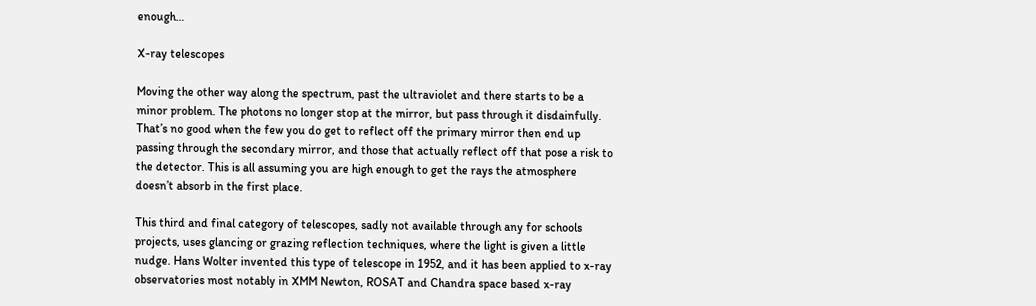enough…

X-ray telescopes

Moving the other way along the spectrum, past the ultraviolet and there starts to be a minor problem. The photons no longer stop at the mirror, but pass through it disdainfully. That’s no good when the few you do get to reflect off the primary mirror then end up passing through the secondary mirror, and those that actually reflect off that pose a risk to the detector. This is all assuming you are high enough to get the rays the atmosphere doesn’t absorb in the first place.

This third and final category of telescopes, sadly not available through any for schools projects, uses glancing or grazing reflection techniques, where the light is given a little nudge. Hans Wolter invented this type of telescope in 1952, and it has been applied to x-ray observatories most notably in XMM Newton, ROSAT and Chandra space based x-ray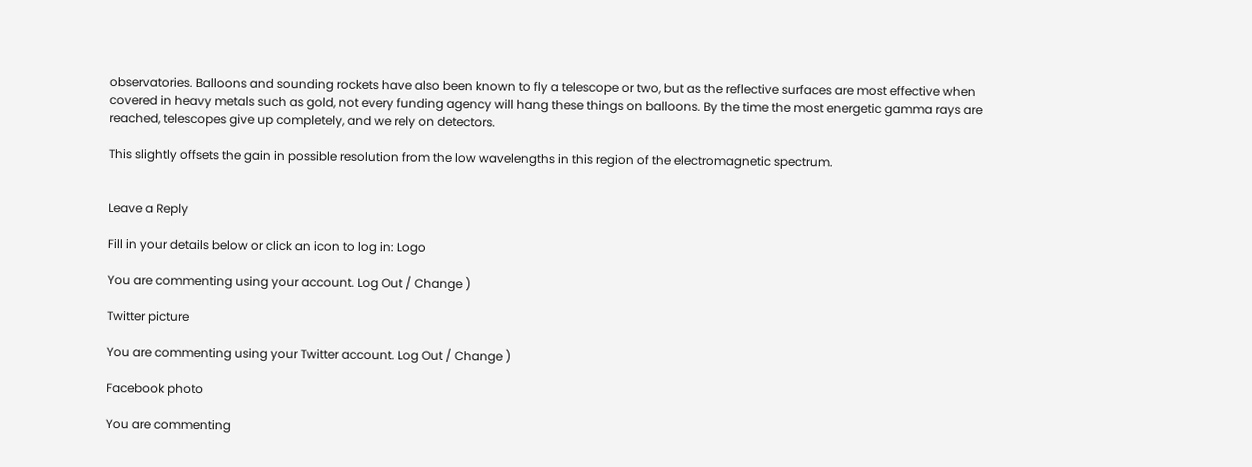observatories. Balloons and sounding rockets have also been known to fly a telescope or two, but as the reflective surfaces are most effective when covered in heavy metals such as gold, not every funding agency will hang these things on balloons. By the time the most energetic gamma rays are reached, telescopes give up completely, and we rely on detectors.

This slightly offsets the gain in possible resolution from the low wavelengths in this region of the electromagnetic spectrum.


Leave a Reply

Fill in your details below or click an icon to log in: Logo

You are commenting using your account. Log Out / Change )

Twitter picture

You are commenting using your Twitter account. Log Out / Change )

Facebook photo

You are commenting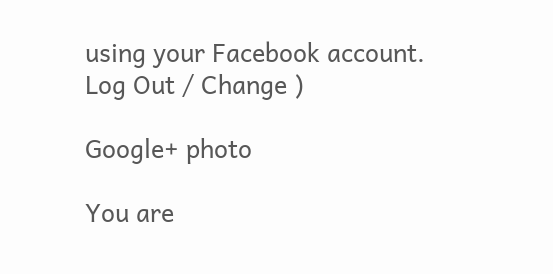using your Facebook account. Log Out / Change )

Google+ photo

You are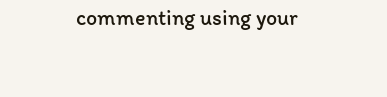commenting using your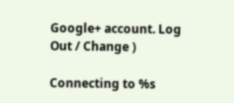Google+ account. Log Out / Change )

Connecting to %s